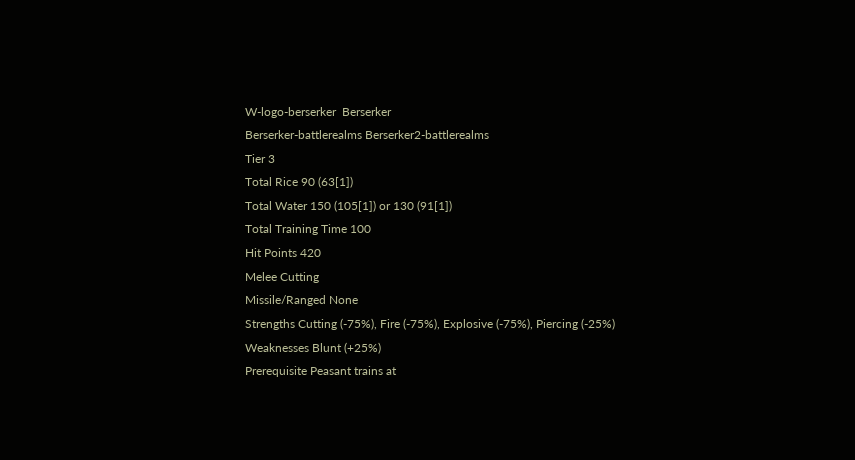W-logo-berserker  Berserker
Berserker-battlerealms Berserker2-battlerealms
Tier 3
Total Rice 90 (63[1])
Total Water 150 (105[1]) or 130 (91[1])
Total Training Time 100
Hit Points 420
Melee Cutting
Missile/Ranged None
Strengths Cutting (-75%), Fire (-75%), Explosive (-75%), Piercing (-25%)
Weaknesses Blunt (+25%)
Prerequisite Peasant trains at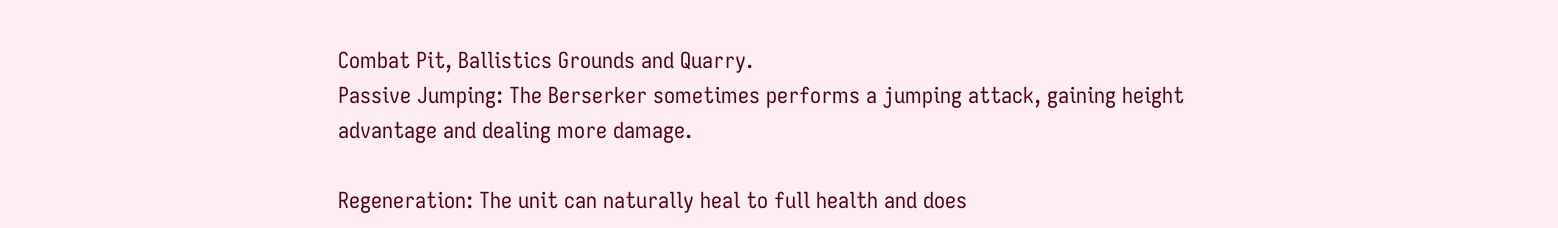Combat Pit, Ballistics Grounds and Quarry.
Passive Jumping: The Berserker sometimes performs a jumping attack, gaining height advantage and dealing more damage.

Regeneration: The unit can naturally heal to full health and does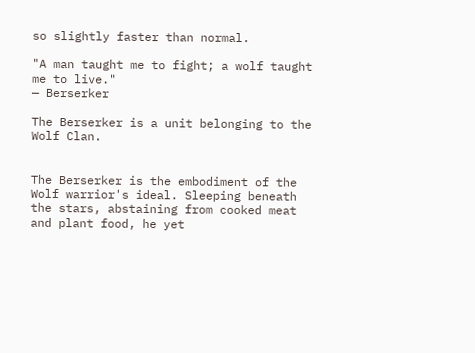so slightly faster than normal.

"A man taught me to fight; a wolf taught me to live."
— Berserker

The Berserker is a unit belonging to the Wolf Clan.


The Berserker is the embodiment of the Wolf warrior's ideal. Sleeping beneath the stars, abstaining from cooked meat and plant food, he yet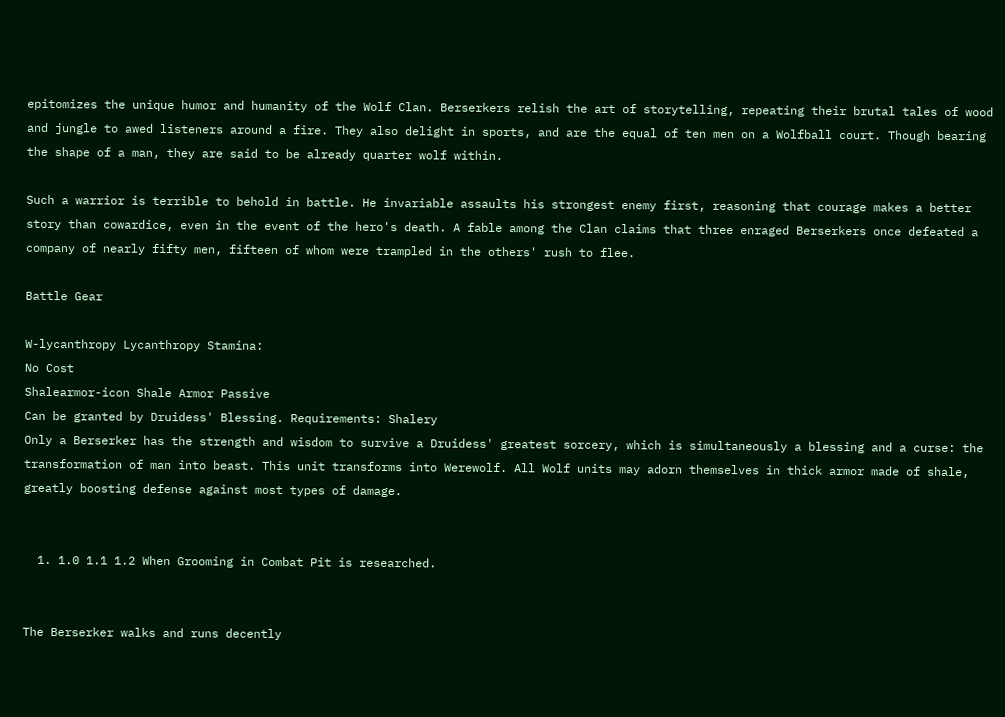epitomizes the unique humor and humanity of the Wolf Clan. Berserkers relish the art of storytelling, repeating their brutal tales of wood and jungle to awed listeners around a fire. They also delight in sports, and are the equal of ten men on a Wolfball court. Though bearing the shape of a man, they are said to be already quarter wolf within.

Such a warrior is terrible to behold in battle. He invariable assaults his strongest enemy first, reasoning that courage makes a better story than cowardice, even in the event of the hero's death. A fable among the Clan claims that three enraged Berserkers once defeated a company of nearly fifty men, fifteen of whom were trampled in the others' rush to flee.

Battle Gear

W-lycanthropy Lycanthropy Stamina:
No Cost
Shalearmor-icon Shale Armor Passive
Can be granted by Druidess' Blessing. Requirements: Shalery
Only a Berserker has the strength and wisdom to survive a Druidess' greatest sorcery, which is simultaneously a blessing and a curse: the transformation of man into beast. This unit transforms into Werewolf. All Wolf units may adorn themselves in thick armor made of shale, greatly boosting defense against most types of damage.


  1. 1.0 1.1 1.2 When Grooming in Combat Pit is researched.


The Berserker walks and runs decently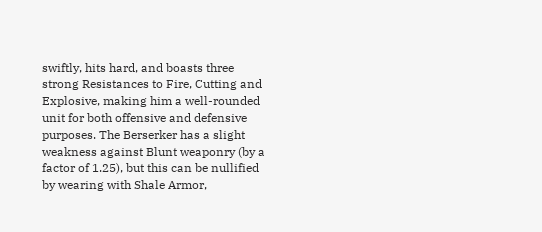swiftly, hits hard, and boasts three strong Resistances to Fire, Cutting and Explosive, making him a well-rounded unit for both offensive and defensive purposes. The Berserker has a slight weakness against Blunt weaponry (by a factor of 1.25), but this can be nullified by wearing with Shale Armor,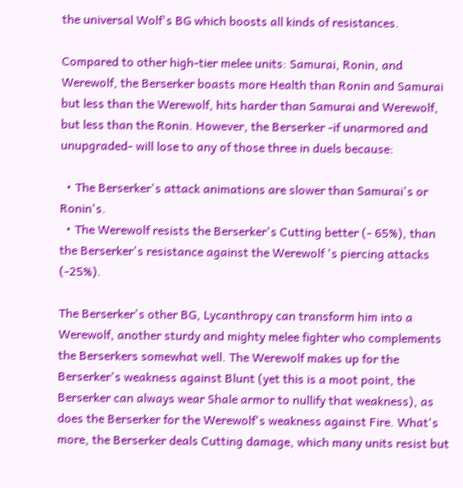the universal Wolf's BG which boosts all kinds of resistances.

Compared to other high-tier melee units: Samurai, Ronin, and Werewolf, the Berserker boasts more Health than Ronin and Samurai but less than the Werewolf, hits harder than Samurai and Werewolf, but less than the Ronin. However, the Berserker -if unarmored and unupgraded- will lose to any of those three in duels because:

  • The Berserker's attack animations are slower than Samurai's or Ronin's.
  • The Werewolf resists the Berserker's Cutting better (- 65%), than the Berserker's resistance against the Werewolf 's piercing attacks (-25%).

The Berserker's other BG, Lycanthropy can transform him into a Werewolf, another sturdy and mighty melee fighter who complements the Berserkers somewhat well. The Werewolf makes up for the Berserker's weakness against Blunt (yet this is a moot point, the Berserker can always wear Shale armor to nullify that weakness), as does the Berserker for the Werewolf's weakness against Fire. What's more, the Berserker deals Cutting damage, which many units resist but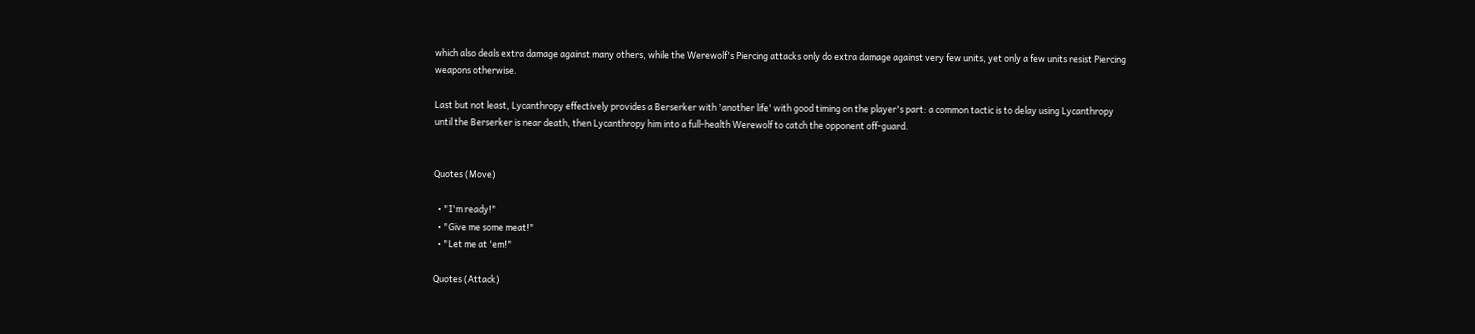which also deals extra damage against many others, while the Werewolf's Piercing attacks only do extra damage against very few units, yet only a few units resist Piercing weapons otherwise.

Last but not least, Lycanthropy effectively provides a Berserker with 'another life' with good timing on the player's part: a common tactic is to delay using Lycanthropy until the Berserker is near death, then Lycanthropy him into a full-health Werewolf to catch the opponent off-guard.


Quotes (Move)

  • "I'm ready!"
  • "Give me some meat!"
  • "Let me at 'em!"

Quotes (Attack)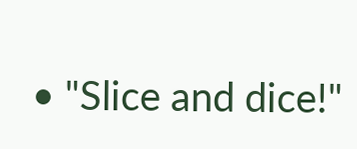• "Slice and dice!"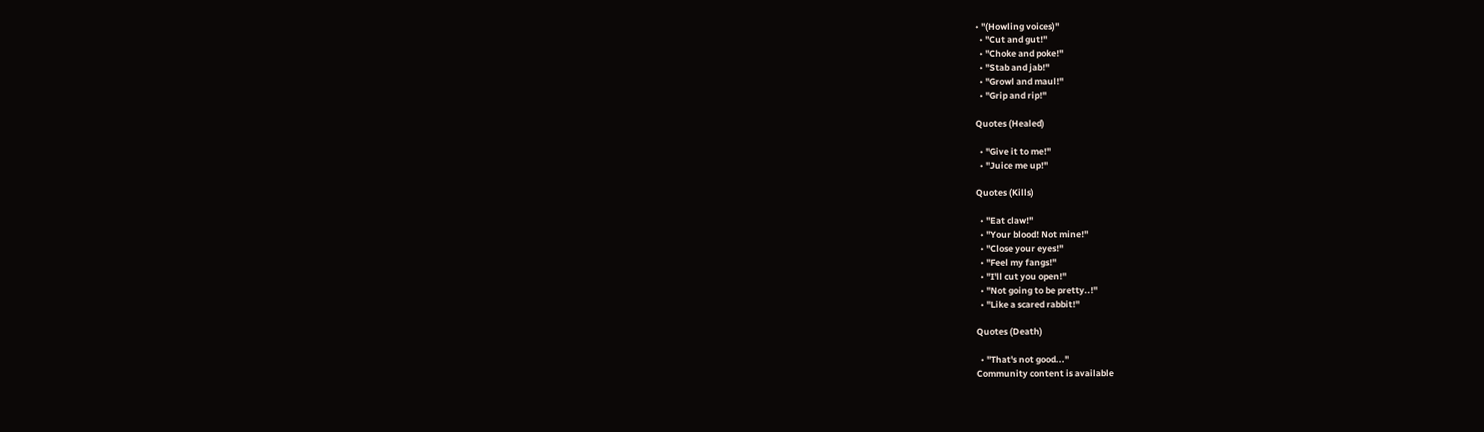• "(Howling voices)"
  • "Cut and gut!"
  • "Choke and poke!"
  • "Stab and jab!"
  • "Growl and maul!"
  • "Grip and rip!"

Quotes (Healed)

  • "Give it to me!"
  • "Juice me up!"

Quotes (Kills)

  • "Eat claw!"
  • "Your blood! Not mine!"
  • "Close your eyes!"
  • "Feel my fangs!"
  • "I'll cut you open!"
  • "Not going to be pretty..!"
  • "Like a scared rabbit!"

Quotes (Death)

  • "That's not good..."
Community content is available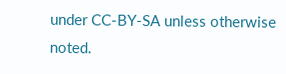under CC-BY-SA unless otherwise noted.